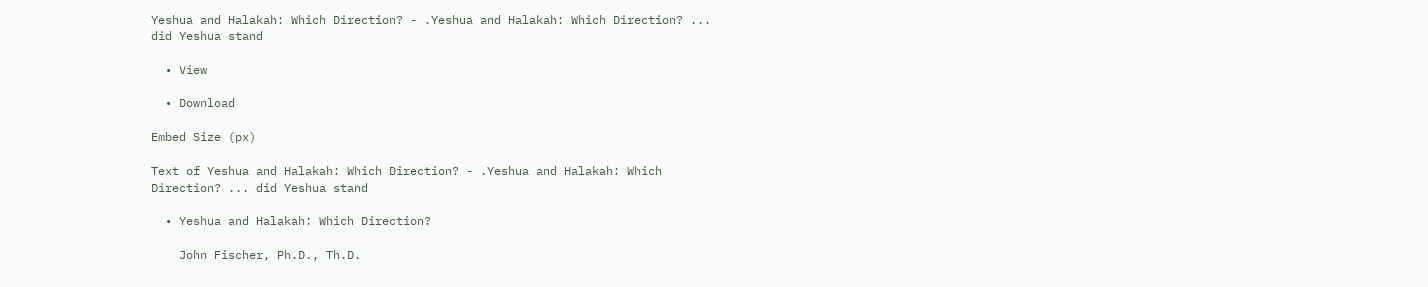Yeshua and Halakah: Which Direction? - .Yeshua and Halakah: Which Direction? ... did Yeshua stand

  • View

  • Download

Embed Size (px)

Text of Yeshua and Halakah: Which Direction? - .Yeshua and Halakah: Which Direction? ... did Yeshua stand

  • Yeshua and Halakah: Which Direction?

    John Fischer, Ph.D., Th.D.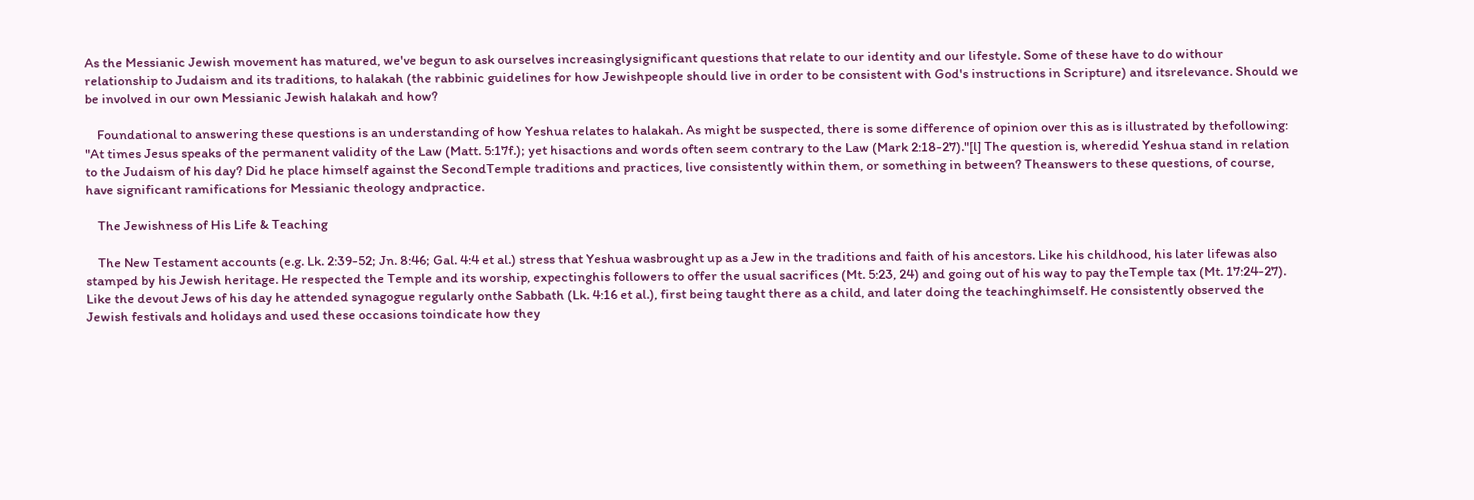As the Messianic Jewish movement has matured, we've begun to ask ourselves increasinglysignificant questions that relate to our identity and our lifestyle. Some of these have to do withour relationship to Judaism and its traditions, to halakah (the rabbinic guidelines for how Jewishpeople should live in order to be consistent with God's instructions in Scripture) and itsrelevance. Should we be involved in our own Messianic Jewish halakah and how?

    Foundational to answering these questions is an understanding of how Yeshua relates to halakah. As might be suspected, there is some difference of opinion over this as is illustrated by thefollowing: "At times Jesus speaks of the permanent validity of the Law (Matt. 5:17f.); yet hisactions and words often seem contrary to the Law (Mark 2:18-27)."[l] The question is, wheredid Yeshua stand in relation to the Judaism of his day? Did he place himself against the SecondTemple traditions and practices, live consistently within them, or something in between? Theanswers to these questions, of course, have significant ramifications for Messianic theology andpractice.

    The Jewishness of His Life & Teaching

    The New Testament accounts (e.g. Lk. 2:39-52; Jn. 8:46; Gal. 4:4 et al.) stress that Yeshua wasbrought up as a Jew in the traditions and faith of his ancestors. Like his childhood, his later lifewas also stamped by his Jewish heritage. He respected the Temple and its worship, expectinghis followers to offer the usual sacrifices (Mt. 5:23, 24) and going out of his way to pay theTemple tax (Mt. 17:24-27). Like the devout Jews of his day he attended synagogue regularly onthe Sabbath (Lk. 4:16 et al.), first being taught there as a child, and later doing the teachinghimself. He consistently observed the Jewish festivals and holidays and used these occasions toindicate how they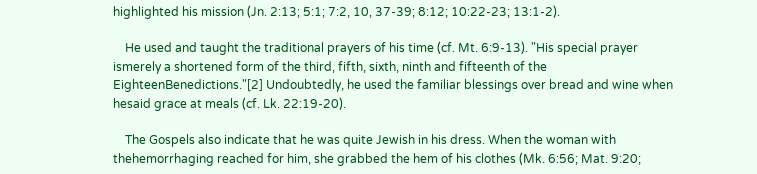highlighted his mission (Jn. 2:13; 5:1; 7:2, 10, 37-39; 8:12; 10:22-23; 13:1-2).

    He used and taught the traditional prayers of his time (cf. Mt. 6:9-13). "His special prayer ismerely a shortened form of the third, fifth, sixth, ninth and fifteenth of the EighteenBenedictions."[2] Undoubtedly, he used the familiar blessings over bread and wine when hesaid grace at meals (cf. Lk. 22:19-20).

    The Gospels also indicate that he was quite Jewish in his dress. When the woman with thehemorrhaging reached for him, she grabbed the hem of his clothes (Mk. 6:56; Mat. 9:20;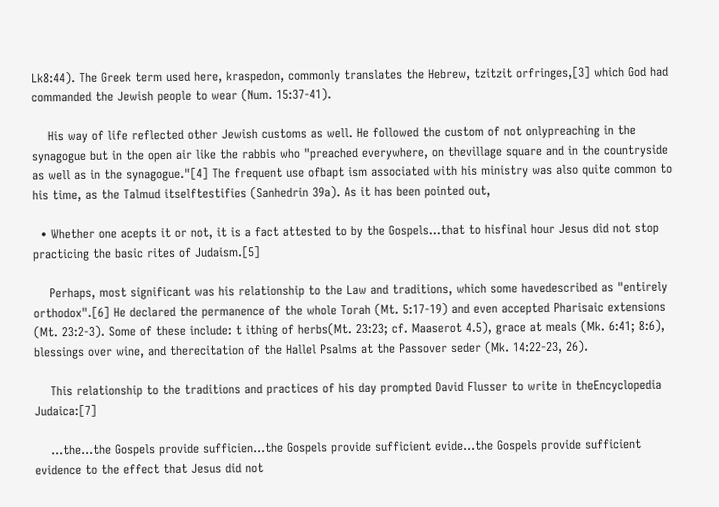Lk8:44). The Greek term used here, kraspedon, commonly translates the Hebrew, tzitzit orfringes,[3] which God had commanded the Jewish people to wear (Num. 15:37-41).

    His way of life reflected other Jewish customs as well. He followed the custom of not onlypreaching in the synagogue but in the open air like the rabbis who "preached everywhere, on thevillage square and in the countryside as well as in the synagogue."[4] The frequent use ofbapt ism associated with his ministry was also quite common to his time, as the Talmud itselftestifies (Sanhedrin 39a). As it has been pointed out,

  • Whether one acepts it or not, it is a fact attested to by the Gospels...that to hisfinal hour Jesus did not stop practicing the basic rites of Judaism.[5]

    Perhaps, most significant was his relationship to the Law and traditions, which some havedescribed as "entirely orthodox".[6] He declared the permanence of the whole Torah (Mt. 5:17-19) and even accepted Pharisaic extensions (Mt. 23:2-3). Some of these include: t ithing of herbs(Mt. 23:23; cf. Maaserot 4.5), grace at meals (Mk. 6:41; 8:6), blessings over wine, and therecitation of the Hallel Psalms at the Passover seder (Mk. 14:22-23, 26).

    This relationship to the traditions and practices of his day prompted David Flusser to write in theEncyclopedia Judaica:[7]

    ...the...the Gospels provide sufficien...the Gospels provide sufficient evide...the Gospels provide sufficient evidence to the effect that Jesus did not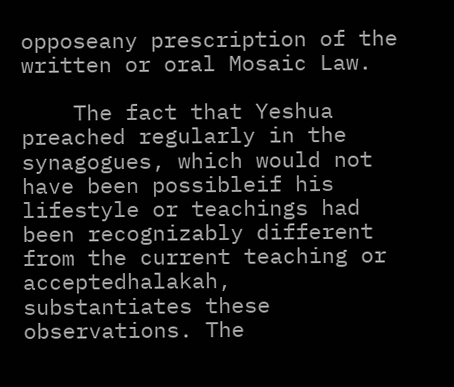opposeany prescription of the written or oral Mosaic Law.

    The fact that Yeshua preached regularly in the synagogues, which would not have been possibleif his lifestyle or teachings had been recognizably different from the current teaching or acceptedhalakah, substantiates these observations. The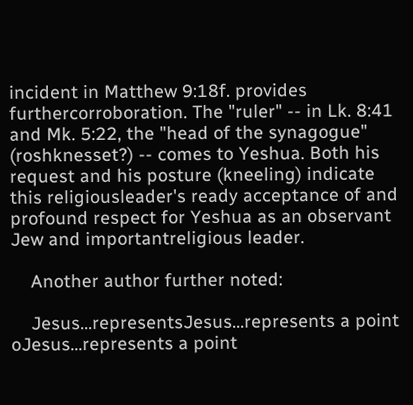incident in Matthew 9:18f. provides furthercorroboration. The "ruler" -- in Lk. 8:41 and Mk. 5:22, the "head of the synagogue" (roshknesset?) -- comes to Yeshua. Both his request and his posture (kneeling) indicate this religiousleader's ready acceptance of and profound respect for Yeshua as an observant Jew and importantreligious leader.

    Another author further noted:

    Jesus...representsJesus...represents a point oJesus...represents a point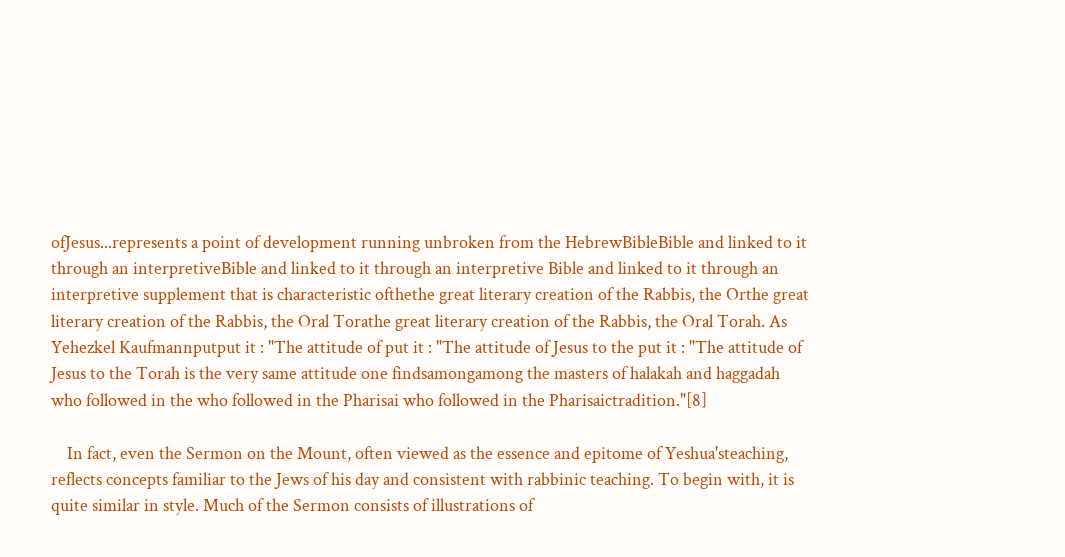ofJesus...represents a point of development running unbroken from the HebrewBibleBible and linked to it through an interpretiveBible and linked to it through an interpretive Bible and linked to it through an interpretive supplement that is characteristic ofthethe great literary creation of the Rabbis, the Orthe great literary creation of the Rabbis, the Oral Torathe great literary creation of the Rabbis, the Oral Torah. As Yehezkel Kaufmannputput it : "The attitude of put it : "The attitude of Jesus to the put it : "The attitude of Jesus to the Torah is the very same attitude one findsamongamong the masters of halakah and haggadah who followed in the who followed in the Pharisai who followed in the Pharisaictradition."[8]

    In fact, even the Sermon on the Mount, often viewed as the essence and epitome of Yeshua'steaching, reflects concepts familiar to the Jews of his day and consistent with rabbinic teaching. To begin with, it is quite similar in style. Much of the Sermon consists of illustrations of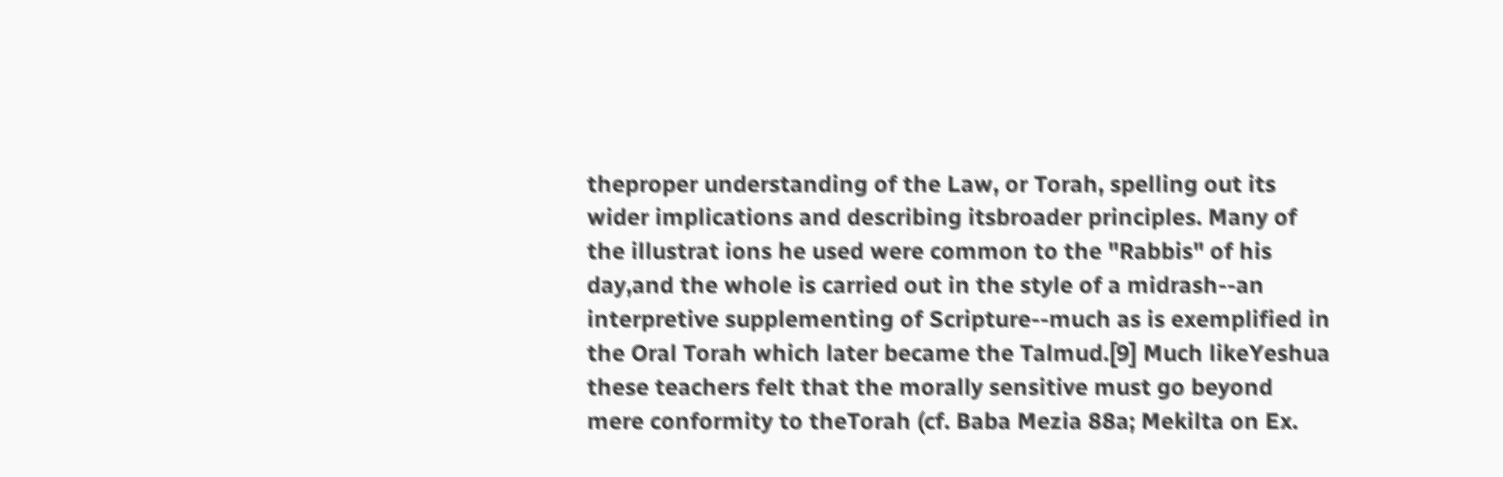theproper understanding of the Law, or Torah, spelling out its wider implications and describing itsbroader principles. Many of the illustrat ions he used were common to the "Rabbis" of his day,and the whole is carried out in the style of a midrash--an interpretive supplementing of Scripture--much as is exemplified in the Oral Torah which later became the Talmud.[9] Much likeYeshua these teachers felt that the morally sensitive must go beyond mere conformity to theTorah (cf. Baba Mezia 88a; Mekilta on Ex.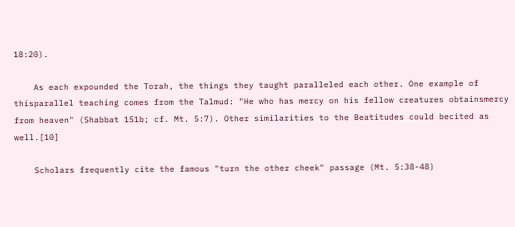18:20).

    As each expounded the Torah, the things they taught paralleled each other. One example of thisparallel teaching comes from the Talmud: "He who has mercy on his fellow creatures obtainsmercy from heaven" (Shabbat 151b; cf. Mt. 5:7). Other similarities to the Beatitudes could becited as well.[10]

    Scholars frequently cite the famous "turn the other cheek" passage (Mt. 5:38-48)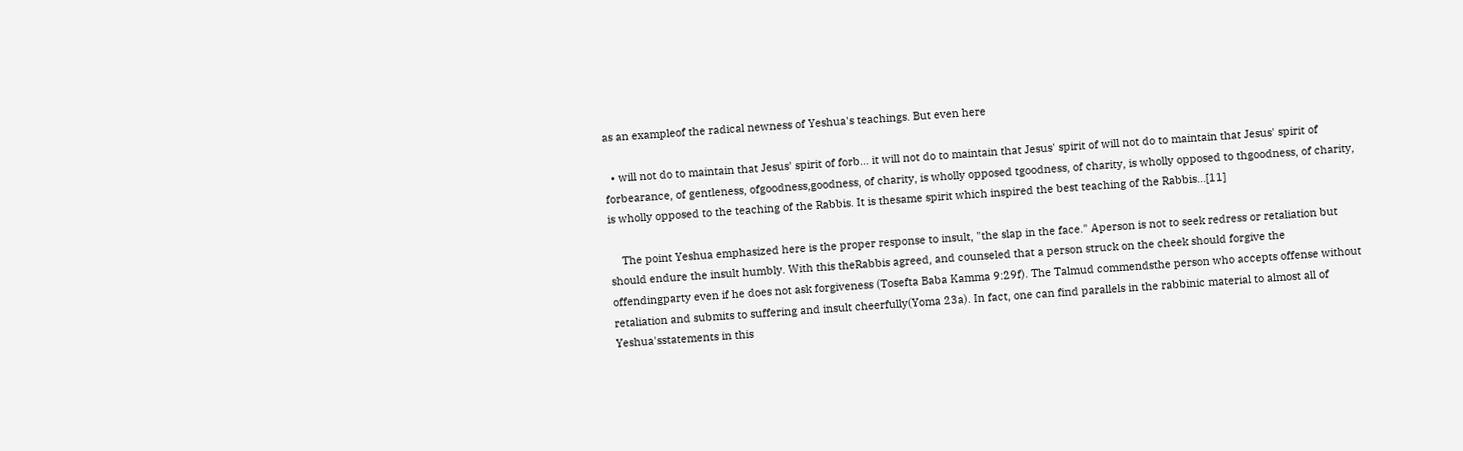as an exampleof the radical newness of Yeshua's teachings. But even here

  • will not do to maintain that Jesus' spirit of forb... it will not do to maintain that Jesus' spirit of will not do to maintain that Jesus' spirit of forbearance, of gentleness, ofgoodness,goodness, of charity, is wholly opposed tgoodness, of charity, is wholly opposed to thgoodness, of charity, is wholly opposed to the teaching of the Rabbis. It is thesame spirit which inspired the best teaching of the Rabbis...[11]

    The point Yeshua emphasized here is the proper response to insult, "the slap in the face." Aperson is not to seek redress or retaliation but should endure the insult humbly. With this theRabbis agreed, and counseled that a person struck on the cheek should forgive the offendingparty even if he does not ask forgiveness (Tosefta Baba Kamma 9:29f). The Talmud commendsthe person who accepts offense without retaliation and submits to suffering and insult cheerfully(Yoma 23a). In fact, one can find parallels in the rabbinic material to almost all of Yeshua'sstatements in this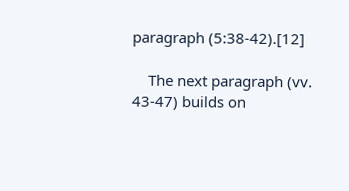paragraph (5:38-42).[12]

    The next paragraph (vv. 43-47) builds on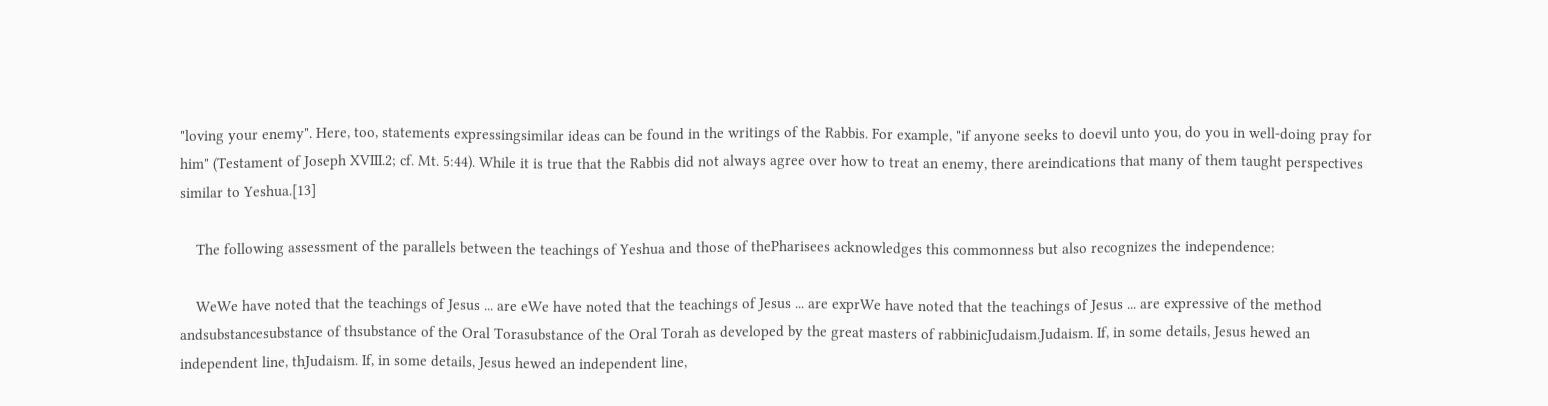"loving your enemy". Here, too, statements expressingsimilar ideas can be found in the writings of the Rabbis. For example, "if anyone seeks to doevil unto you, do you in well-doing pray for him" (Testament of Joseph XVIII.2; cf. Mt. 5:44). While it is true that the Rabbis did not always agree over how to treat an enemy, there areindications that many of them taught perspectives similar to Yeshua.[13]

    The following assessment of the parallels between the teachings of Yeshua and those of thePharisees acknowledges this commonness but also recognizes the independence:

    WeWe have noted that the teachings of Jesus ... are eWe have noted that the teachings of Jesus ... are exprWe have noted that the teachings of Jesus ... are expressive of the method andsubstancesubstance of thsubstance of the Oral Torasubstance of the Oral Torah as developed by the great masters of rabbinicJudaism.Judaism. If, in some details, Jesus hewed an independent line, thJudaism. If, in some details, Jesus hewed an independent line,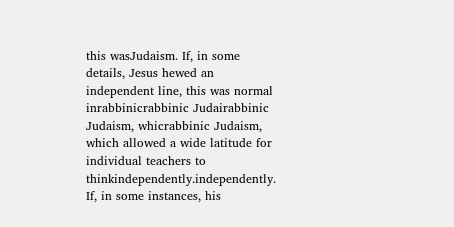this wasJudaism. If, in some details, Jesus hewed an independent line, this was normal inrabbinicrabbinic Judairabbinic Judaism, whicrabbinic Judaism, which allowed a wide latitude for individual teachers to thinkindependently.independently. If, in some instances, his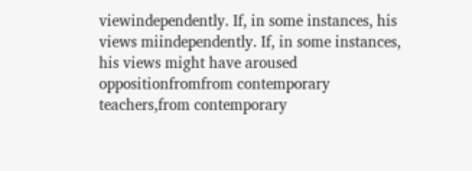viewindependently. If, in some instances, his views miindependently. If, in some instances, his views might have aroused oppositionfromfrom contemporary teachers,from contemporary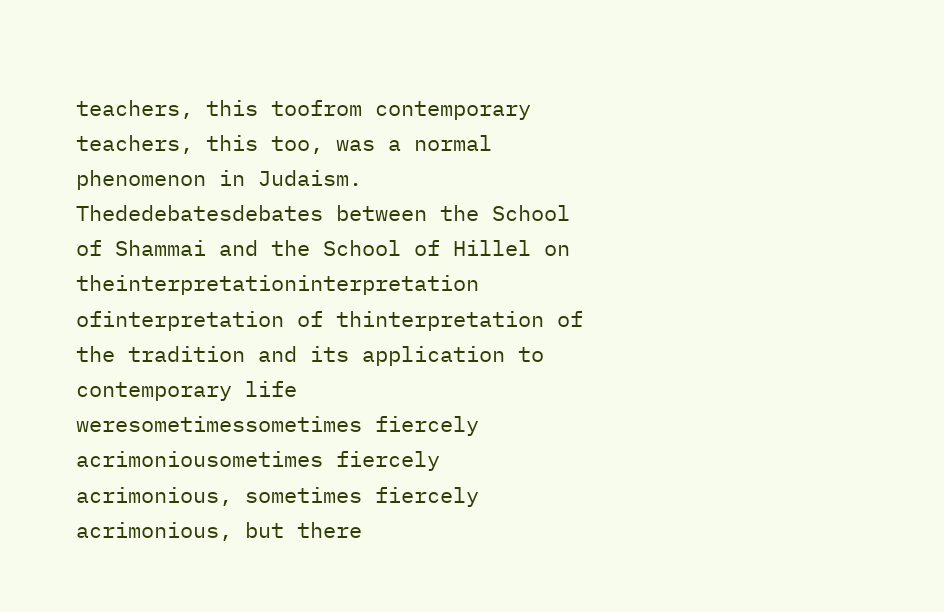teachers, this toofrom contemporary teachers, this too, was a normal phenomenon in Judaism. Thededebatesdebates between the School of Shammai and the School of Hillel on theinterpretationinterpretation ofinterpretation of thinterpretation of the tradition and its application to contemporary life weresometimessometimes fiercely acrimoniousometimes fiercely acrimonious, sometimes fiercely acrimonious, but there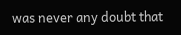was never any doubt that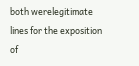both werelegitimate lines for the exposition of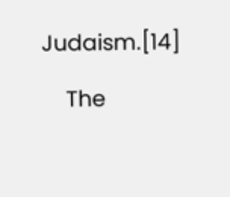Judaism.[14]

    The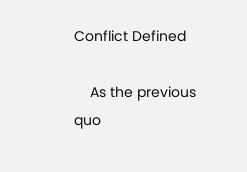Conflict Defined

    As the previous quo